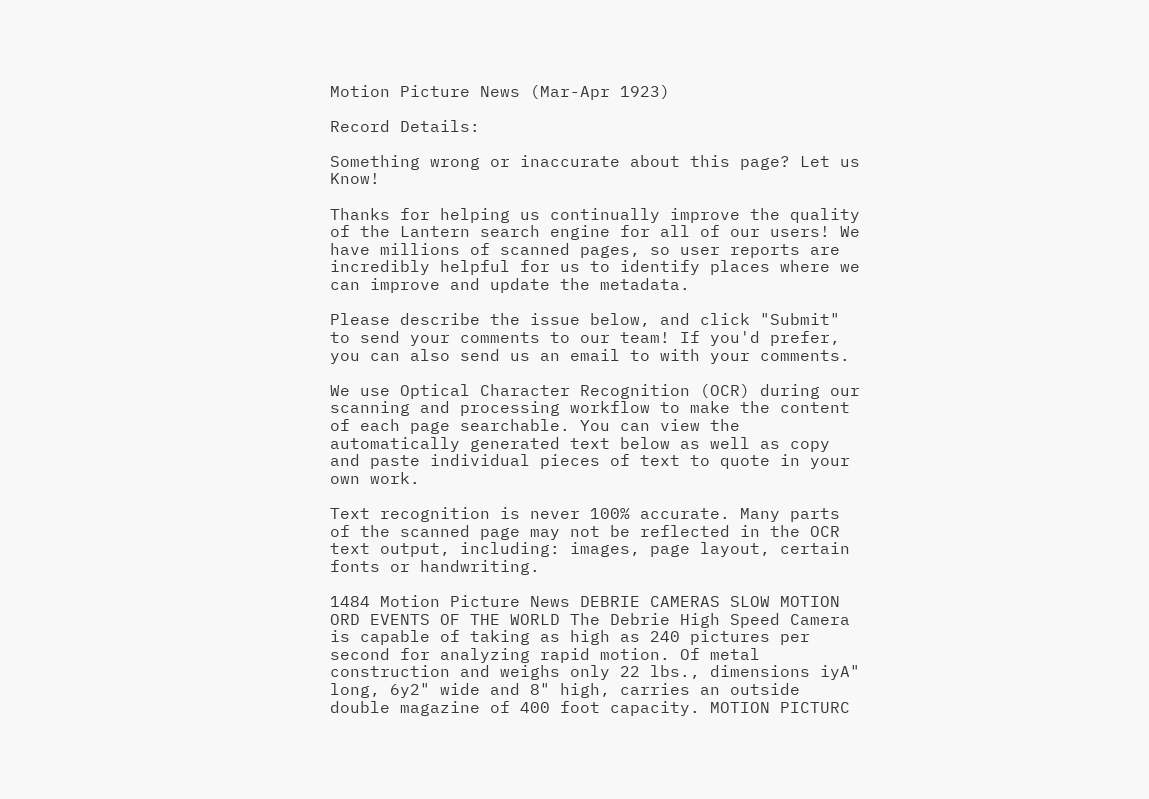Motion Picture News (Mar-Apr 1923)

Record Details:

Something wrong or inaccurate about this page? Let us Know!

Thanks for helping us continually improve the quality of the Lantern search engine for all of our users! We have millions of scanned pages, so user reports are incredibly helpful for us to identify places where we can improve and update the metadata.

Please describe the issue below, and click "Submit" to send your comments to our team! If you'd prefer, you can also send us an email to with your comments.

We use Optical Character Recognition (OCR) during our scanning and processing workflow to make the content of each page searchable. You can view the automatically generated text below as well as copy and paste individual pieces of text to quote in your own work.

Text recognition is never 100% accurate. Many parts of the scanned page may not be reflected in the OCR text output, including: images, page layout, certain fonts or handwriting.

1484 Motion Picture News DEBRIE CAMERAS SLOW MOTION ORD EVENTS OF THE WORLD The Debrie High Speed Camera is capable of taking as high as 240 pictures per second for analyzing rapid motion. Of metal construction and weighs only 22 lbs., dimensions iyA" long, 6y2" wide and 8" high, carries an outside double magazine of 400 foot capacity. MOTION PICTURC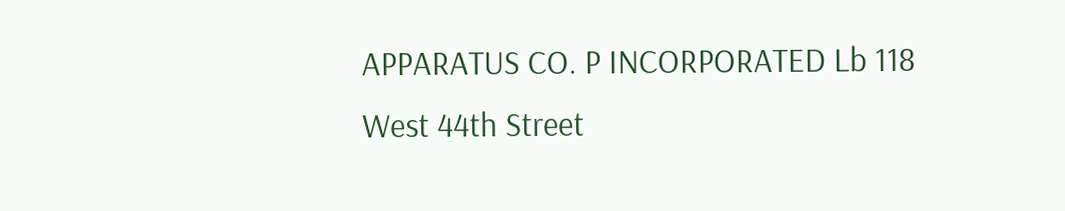APPARATUS CO. P INCORPORATED Lb 118 West 44th Street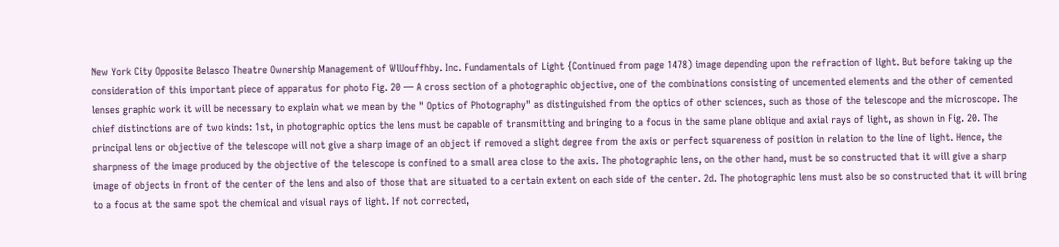New York City Opposite Belasco Theatre Ownership Management of WlUouffhby. Inc. Fundamentals of Light {Continued from page 1478) image depending upon the refraction of light. But before taking up the consideration of this important piece of apparatus for photo Fig. 20 — A cross section of a photographic objective, one of the combinations consisting of uncemented elements and the other of cemented lenses graphic work it will be necessary to explain what we mean by the " Optics of Photography" as distinguished from the optics of other sciences, such as those of the telescope and the microscope. The chief distinctions are of two kinds: 1st, in photographic optics the lens must be capable of transmitting and bringing to a focus in the same plane oblique and axial rays of light, as shown in Fig. 20. The principal lens or objective of the telescope will not give a sharp image of an object if removed a slight degree from the axis or perfect squareness of position in relation to the line of light. Hence, the sharpness of the image produced by the objective of the telescope is confined to a small area close to the axis. The photographic lens, on the other hand, must be so constructed that it will give a sharp image of objects in front of the center of the lens and also of those that are situated to a certain extent on each side of the center. 2d. The photographic lens must also be so constructed that it will bring to a focus at the same spot the chemical and visual rays of light. If not corrected,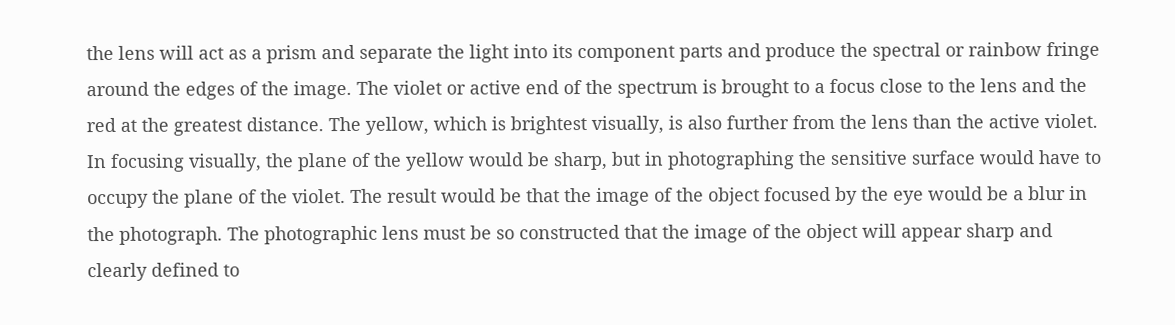the lens will act as a prism and separate the light into its component parts and produce the spectral or rainbow fringe around the edges of the image. The violet or active end of the spectrum is brought to a focus close to the lens and the red at the greatest distance. The yellow, which is brightest visually, is also further from the lens than the active violet. In focusing visually, the plane of the yellow would be sharp, but in photographing the sensitive surface would have to occupy the plane of the violet. The result would be that the image of the object focused by the eye would be a blur in the photograph. The photographic lens must be so constructed that the image of the object will appear sharp and clearly defined to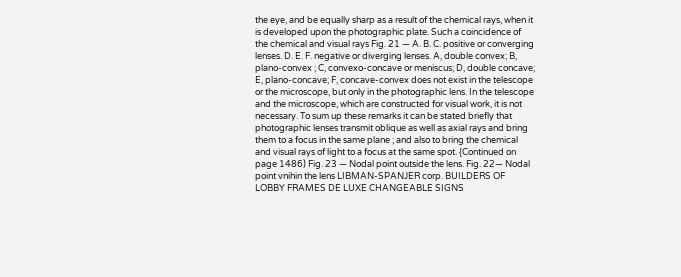the eye, and be equally sharp as a result of the chemical rays, when it is developed upon the photographic plate. Such a coincidence of the chemical and visual rays Fig. 21 — A. B. C. positive or converging lenses. D. E. F. negative or diverging lenses. A, double convex; B, plano-convex ; C, convexo-concave or meniscus; D, double concave; E, plano-concave; F, concave-convex does not exist in the telescope or the microscope, but only in the photographic lens. In the telescope and the microscope, which are constructed for visual work, it is not necessary. To sum up these remarks it can be stated briefly that photographic lenses transmit oblique as well as axial rays and bring them to a focus in the same plane ; and also to bring the chemical and visual rays of light to a focus at the same spot. {Continued on page 1486) Fig. 23 — Nodal point outside the lens. Fig. 22— Nodal point vnihin the lens LIBMAN-SPANJER corp. BUILDERS OF LOBBY FRAMES DE LUXE CHANGEABLE SIGNS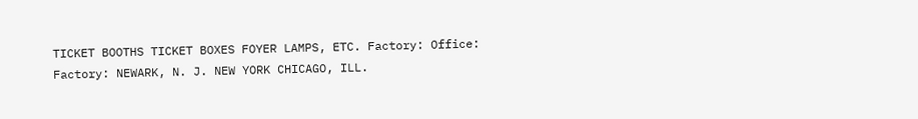TICKET BOOTHS TICKET BOXES FOYER LAMPS, ETC. Factory: Office: Factory: NEWARK, N. J. NEW YORK CHICAGO, ILL.